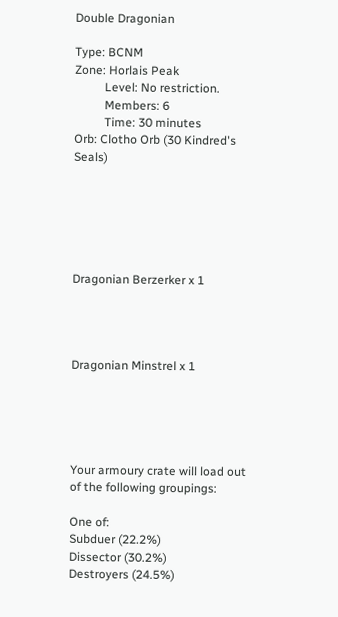Double Dragonian

Type: BCNM
Zone: Horlais Peak
          Level: No restriction.
          Members: 6
          Time: 30 minutes
Orb: Clotho Orb (30 Kindred's Seals)






Dragonian Berzerker x 1




Dragonian Minstrel x 1





Your armoury crate will load out of the following groupings:

One of:
Subduer (22.2%)
Dissector (30.2%)
Destroyers (24.5%)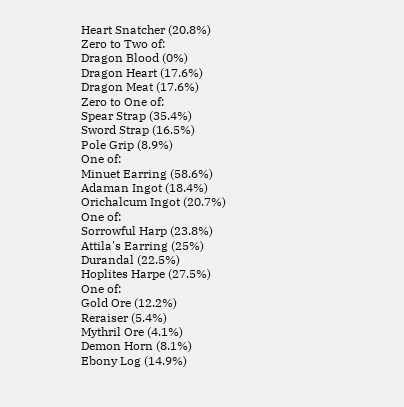Heart Snatcher (20.8%)
Zero to Two of:
Dragon Blood (0%)
Dragon Heart (17.6%)
Dragon Meat (17.6%)
Zero to One of:
Spear Strap (35.4%)
Sword Strap (16.5%)
Pole Grip (8.9%)
One of:
Minuet Earring (58.6%)
Adaman Ingot (18.4%)
Orichalcum Ingot (20.7%)
One of:
Sorrowful Harp (23.8%)
Attila's Earring (25%)
Durandal (22.5%)
Hoplites Harpe (27.5%)
One of:
Gold Ore (12.2%)
Reraiser (5.4%)
Mythril Ore (4.1%)
Demon Horn (8.1%)
Ebony Log (14.9%)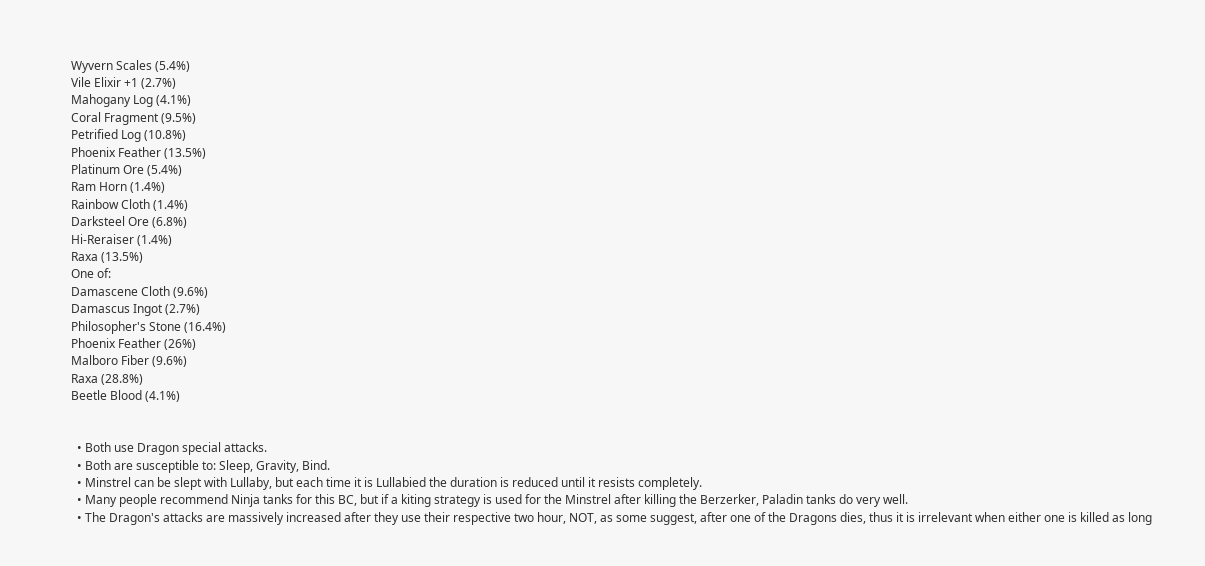Wyvern Scales (5.4%)
Vile Elixir +1 (2.7%)
Mahogany Log (4.1%)
Coral Fragment (9.5%)
Petrified Log (10.8%)
Phoenix Feather (13.5%)
Platinum Ore (5.4%)
Ram Horn (1.4%)
Rainbow Cloth (1.4%)
Darksteel Ore (6.8%)
Hi-Reraiser (1.4%)
Raxa (13.5%)
One of:
Damascene Cloth (9.6%)
Damascus Ingot (2.7%)
Philosopher's Stone (16.4%)
Phoenix Feather (26%)
Malboro Fiber (9.6%)
Raxa (28.8%)
Beetle Blood (4.1%)


  • Both use Dragon special attacks.
  • Both are susceptible to: Sleep, Gravity, Bind.
  • Minstrel can be slept with Lullaby, but each time it is Lullabied the duration is reduced until it resists completely.
  • Many people recommend Ninja tanks for this BC, but if a kiting strategy is used for the Minstrel after killing the Berzerker, Paladin tanks do very well.
  • The Dragon's attacks are massively increased after they use their respective two hour, NOT, as some suggest, after one of the Dragons dies, thus it is irrelevant when either one is killed as long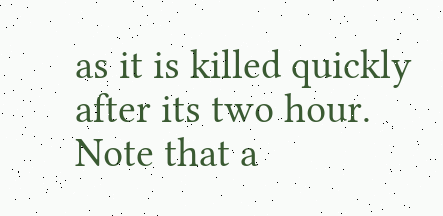as it is killed quickly after its two hour. Note that a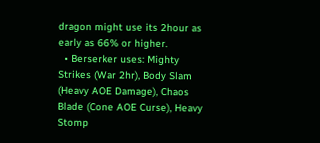dragon might use its 2hour as early as 66% or higher.
  • Berserker uses: Mighty Strikes (War 2hr), Body Slam (Heavy AOE Damage), Chaos Blade (Cone AOE Curse), Heavy Stomp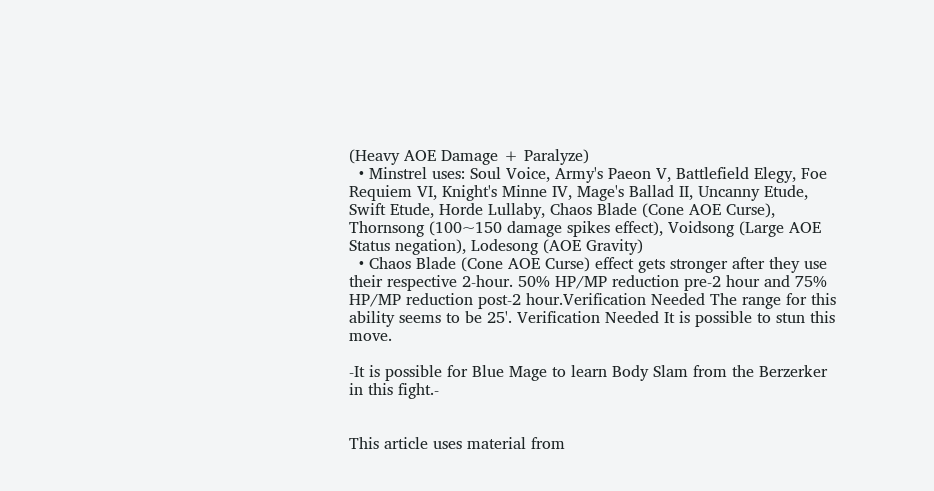(Heavy AOE Damage + Paralyze)
  • Minstrel uses: Soul Voice, Army's Paeon V, Battlefield Elegy, Foe Requiem VI, Knight's Minne IV, Mage's Ballad II, Uncanny Etude, Swift Etude, Horde Lullaby, Chaos Blade (Cone AOE Curse), Thornsong (100~150 damage spikes effect), Voidsong (Large AOE Status negation), Lodesong (AOE Gravity)
  • Chaos Blade (Cone AOE Curse) effect gets stronger after they use their respective 2-hour. 50% HP/MP reduction pre-2 hour and 75% HP/MP reduction post-2 hour.Verification Needed The range for this ability seems to be 25'. Verification Needed It is possible to stun this move.

-It is possible for Blue Mage to learn Body Slam from the Berzerker in this fight.-


This article uses material from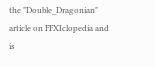the "Double_Dragonian" article on FFXIclopedia and is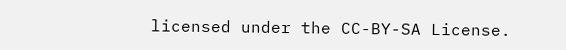licensed under the CC-BY-SA License.